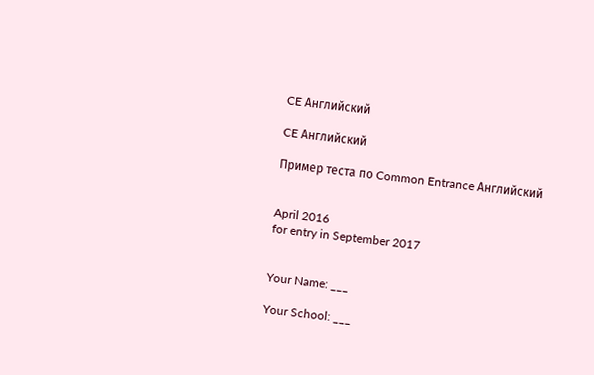CE Английский

CE Английский

Пример теста по Common Entrance Английский


April 2016
for entry in September 2017


Your Name: ___

Your School: ___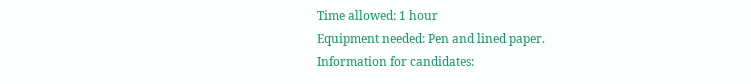Time allowed: 1 hour
Equipment needed: Pen and lined paper.
Information for candidates: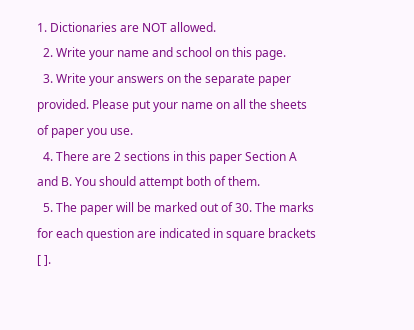1. Dictionaries are NOT allowed.
  2. Write your name and school on this page.
  3. Write your answers on the separate paper provided. Please put your name on all the sheets of paper you use.
  4. There are 2 sections in this paper Section A and B. You should attempt both of them.
  5. The paper will be marked out of 30. The marks for each question are indicated in square brackets [ ].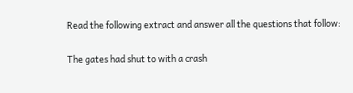Read the following extract and answer all the questions that follow:

The gates had shut to with a crash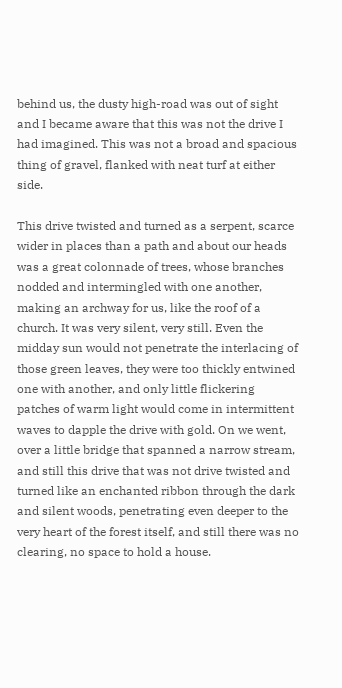behind us, the dusty high-road was out of sight and I became aware that this was not the drive I had imagined. This was not a broad and spacious thing of gravel, flanked with neat turf at either side.

This drive twisted and turned as a serpent, scarce wider in places than a path and about our heads was a great colonnade of trees, whose branches nodded and intermingled with one another, making an archway for us, like the roof of a church. It was very silent, very still. Even the midday sun would not penetrate the interlacing of those green leaves, they were too thickly entwined one with another, and only little flickering patches of warm light would come in intermittent waves to dapple the drive with gold. On we went, over a little bridge that spanned a narrow stream, and still this drive that was not drive twisted and turned like an enchanted ribbon through the dark and silent woods, penetrating even deeper to the very heart of the forest itself, and still there was no clearing, no space to hold a house.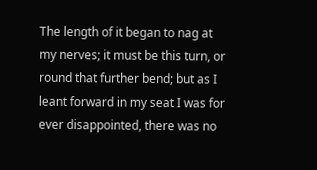The length of it began to nag at my nerves; it must be this turn, or round that further bend; but as I leant forward in my seat I was for ever disappointed, there was no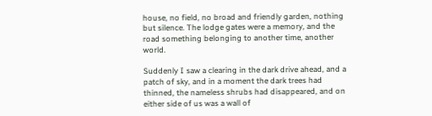house, no field, no broad and friendly garden, nothing but silence. The lodge gates were a memory, and the road something belonging to another time, another world.

Suddenly I saw a clearing in the dark drive ahead, and a patch of sky, and in a moment the dark trees had thinned, the nameless shrubs had disappeared, and on either side of us was a wall of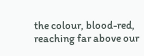the colour, blood-red, reaching far above our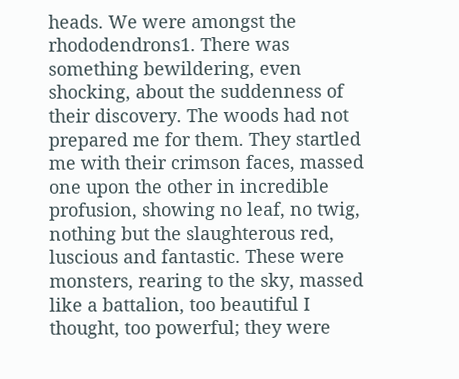heads. We were amongst the rhododendrons1. There was something bewildering, even shocking, about the suddenness of their discovery. The woods had not prepared me for them. They startled me with their crimson faces, massed one upon the other in incredible profusion, showing no leaf, no twig, nothing but the slaughterous red, luscious and fantastic. These were monsters, rearing to the sky, massed like a battalion, too beautiful I thought, too powerful; they were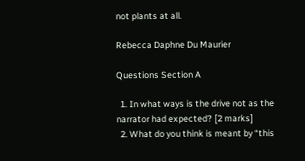not plants at all.

Rebecca Daphne Du Maurier

Questions Section A

  1. In what ways is the drive not as the narrator had expected? [2 marks]
  2. What do you think is meant by “this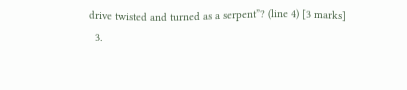drive twisted and turned as a serpent”? (line 4) [3 marks]
  3.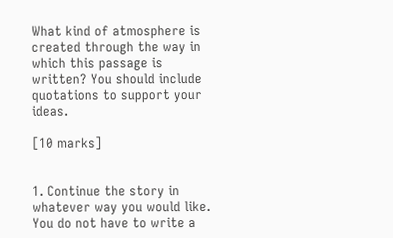What kind of atmosphere is created through the way in which this passage is written? You should include quotations to support your ideas.

[10 marks]


1. Continue the story in whatever way you would like. You do not have to write a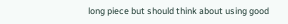long piece but should think about using good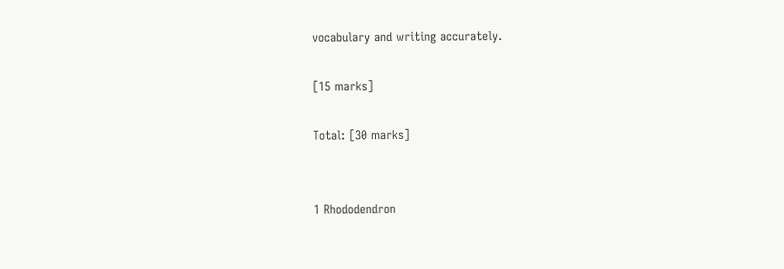vocabulary and writing accurately.

[15 marks]

Total: [30 marks]


1 Rhododendron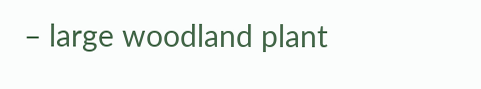– large woodland plant